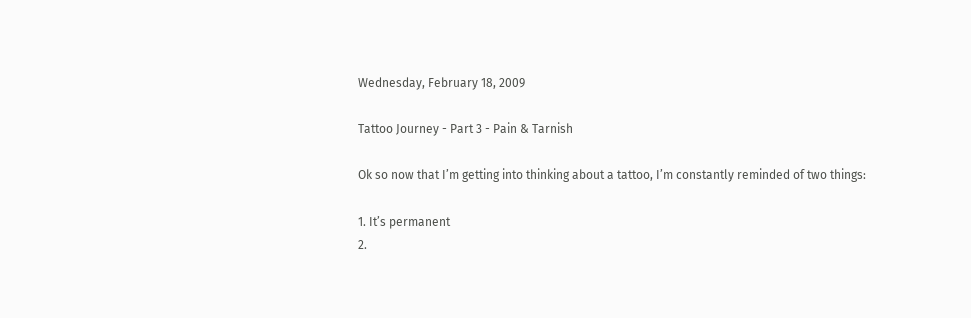Wednesday, February 18, 2009

Tattoo Journey - Part 3 - Pain & Tarnish

Ok so now that I’m getting into thinking about a tattoo, I’m constantly reminded of two things:

1. It’s permanent
2.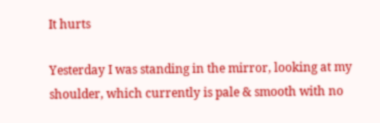It hurts

Yesterday I was standing in the mirror, looking at my shoulder, which currently is pale & smooth with no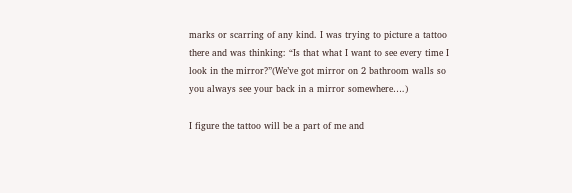marks or scarring of any kind. I was trying to picture a tattoo there and was thinking: “Is that what I want to see every time I look in the mirror?”(We’ve got mirror on 2 bathroom walls so you always see your back in a mirror somewhere….)

I figure the tattoo will be a part of me and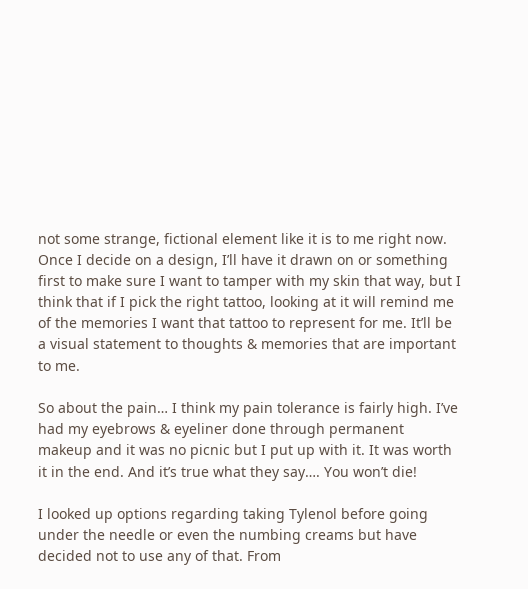not some strange, fictional element like it is to me right now. Once I decide on a design, I’ll have it drawn on or something first to make sure I want to tamper with my skin that way, but I think that if I pick the right tattoo, looking at it will remind me of the memories I want that tattoo to represent for me. It’ll be a visual statement to thoughts & memories that are important to me.

So about the pain… I think my pain tolerance is fairly high. I’ve had my eyebrows & eyeliner done through permanent makeup and it was no picnic but I put up with it. It was worth it in the end. And it’s true what they say…. You won’t die!

I looked up options regarding taking Tylenol before going under the needle or even the numbing creams but have decided not to use any of that. From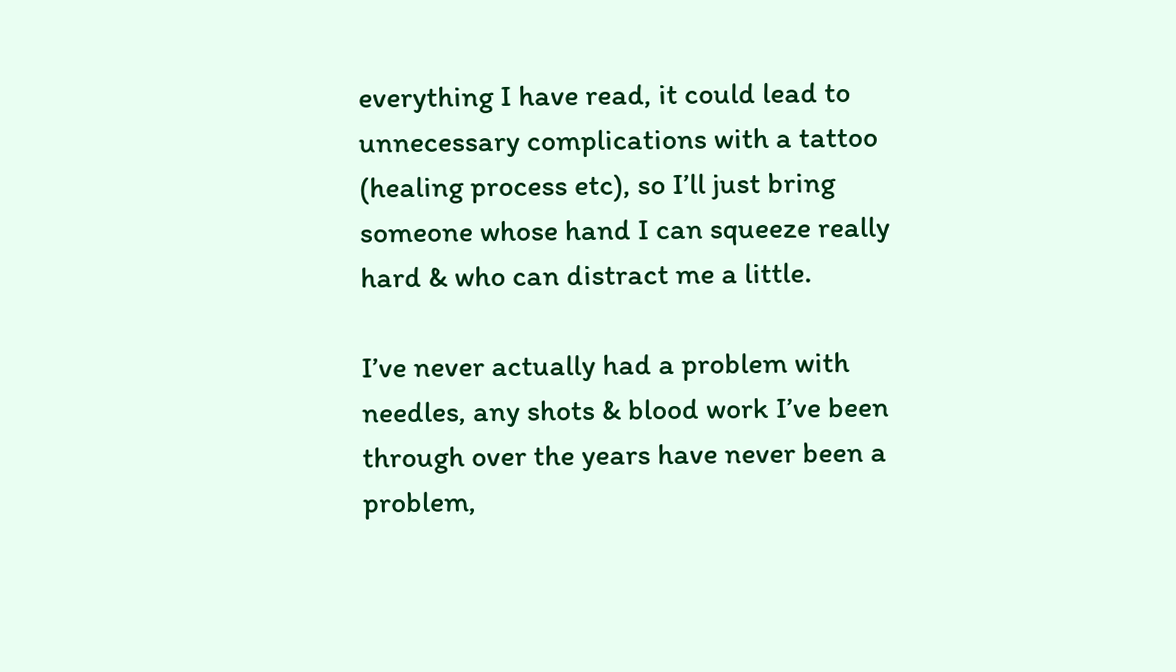everything I have read, it could lead to unnecessary complications with a tattoo (healing process etc), so I’ll just bring someone whose hand I can squeeze really hard & who can distract me a little.

I’ve never actually had a problem with needles, any shots & blood work I’ve been through over the years have never been a problem,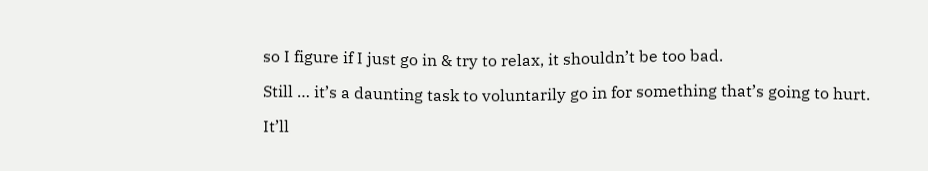so I figure if I just go in & try to relax, it shouldn’t be too bad.

Still … it’s a daunting task to voluntarily go in for something that’s going to hurt.

It’ll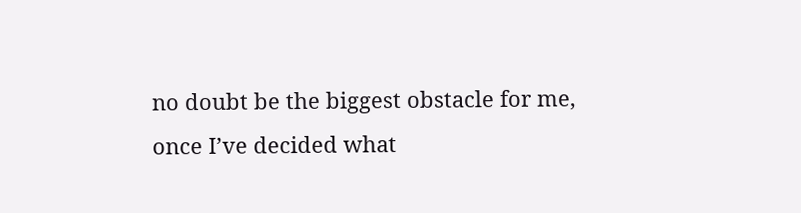no doubt be the biggest obstacle for me, once I’ve decided what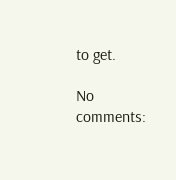to get.

No comments: